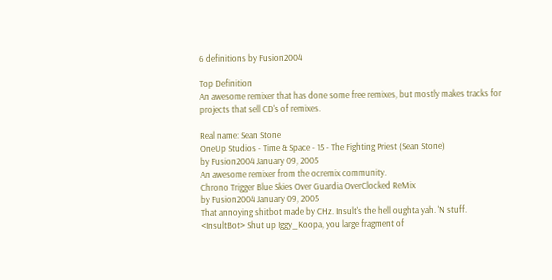6 definitions by Fusion2004

Top Definition
An awesome remixer that has done some free remixes, but mostly makes tracks for projects that sell CD's of remixes.

Real name: Sean Stone
OneUp Studios - Time & Space - 15 - The Fighting Priest (Sean Stone)
by Fusion2004 January 09, 2005
An awesome remixer from the ocremix community.
Chrono Trigger Blue Skies Over Guardia OverClocked ReMix
by Fusion2004 January 09, 2005
That annoying shitbot made by CHz. Insult's the hell oughta yah. 'N stuff.
<InsultBot> Shut up Iggy_Koopa, you large fragment of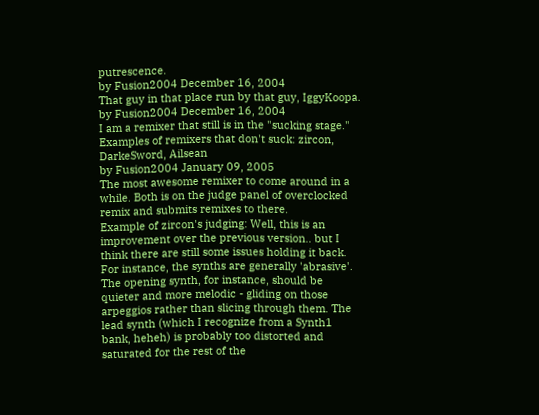putrescence.
by Fusion2004 December 16, 2004
That guy in that place run by that guy, IggyKoopa.
by Fusion2004 December 16, 2004
I am a remixer that still is in the "sucking stage."
Examples of remixers that don't suck: zircon, DarkeSword, Ailsean
by Fusion2004 January 09, 2005
The most awesome remixer to come around in a while. Both is on the judge panel of overclocked remix and submits remixes to there.
Example of zircon's judging: Well, this is an improvement over the previous version.. but I think there are still some issues holding it back. For instance, the synths are generally 'abrasive'. The opening synth, for instance, should be quieter and more melodic - gliding on those arpeggios rather than slicing through them. The lead synth (which I recognize from a Synth1 bank, heheh) is probably too distorted and saturated for the rest of the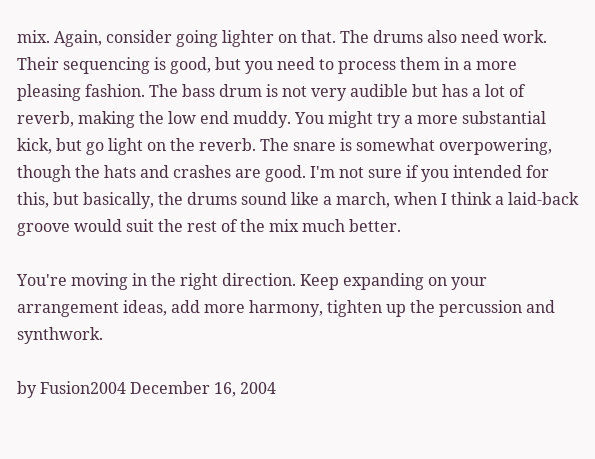mix. Again, consider going lighter on that. The drums also need work. Their sequencing is good, but you need to process them in a more pleasing fashion. The bass drum is not very audible but has a lot of reverb, making the low end muddy. You might try a more substantial kick, but go light on the reverb. The snare is somewhat overpowering, though the hats and crashes are good. I'm not sure if you intended for this, but basically, the drums sound like a march, when I think a laid-back groove would suit the rest of the mix much better.

You're moving in the right direction. Keep expanding on your arrangement ideas, add more harmony, tighten up the percussion and synthwork.

by Fusion2004 December 16, 2004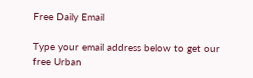Free Daily Email

Type your email address below to get our free Urban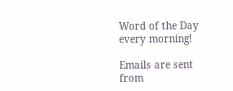Word of the Day every morning!

Emails are sent from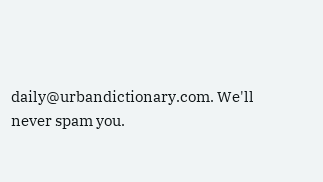daily@urbandictionary.com. We'll never spam you.